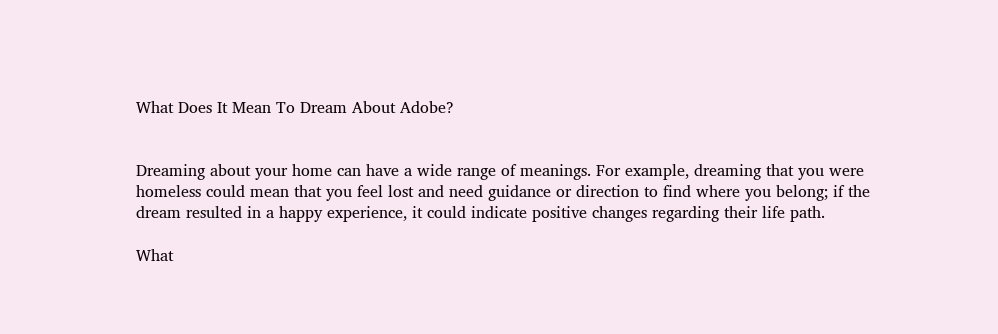What Does It Mean To Dream About Adobe?


Dreaming about your home can have a wide range of meanings. For example, dreaming that you were homeless could mean that you feel lost and need guidance or direction to find where you belong; if the dream resulted in a happy experience, it could indicate positive changes regarding their life path.

What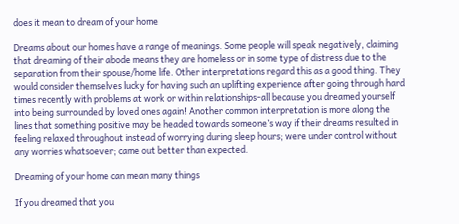does it mean to dream of your home

Dreams about our homes have a range of meanings. Some people will speak negatively, claiming that dreaming of their abode means they are homeless or in some type of distress due to the separation from their spouse/home life. Other interpretations regard this as a good thing. They would consider themselves lucky for having such an uplifting experience after going through hard times recently with problems at work or within relationships-all because you dreamed yourself into being surrounded by loved ones again! Another common interpretation is more along the lines that something positive may be headed towards someone’s way if their dreams resulted in feeling relaxed throughout instead of worrying during sleep hours; were under control without any worries whatsoever; came out better than expected.

Dreaming of your home can mean many things

If you dreamed that you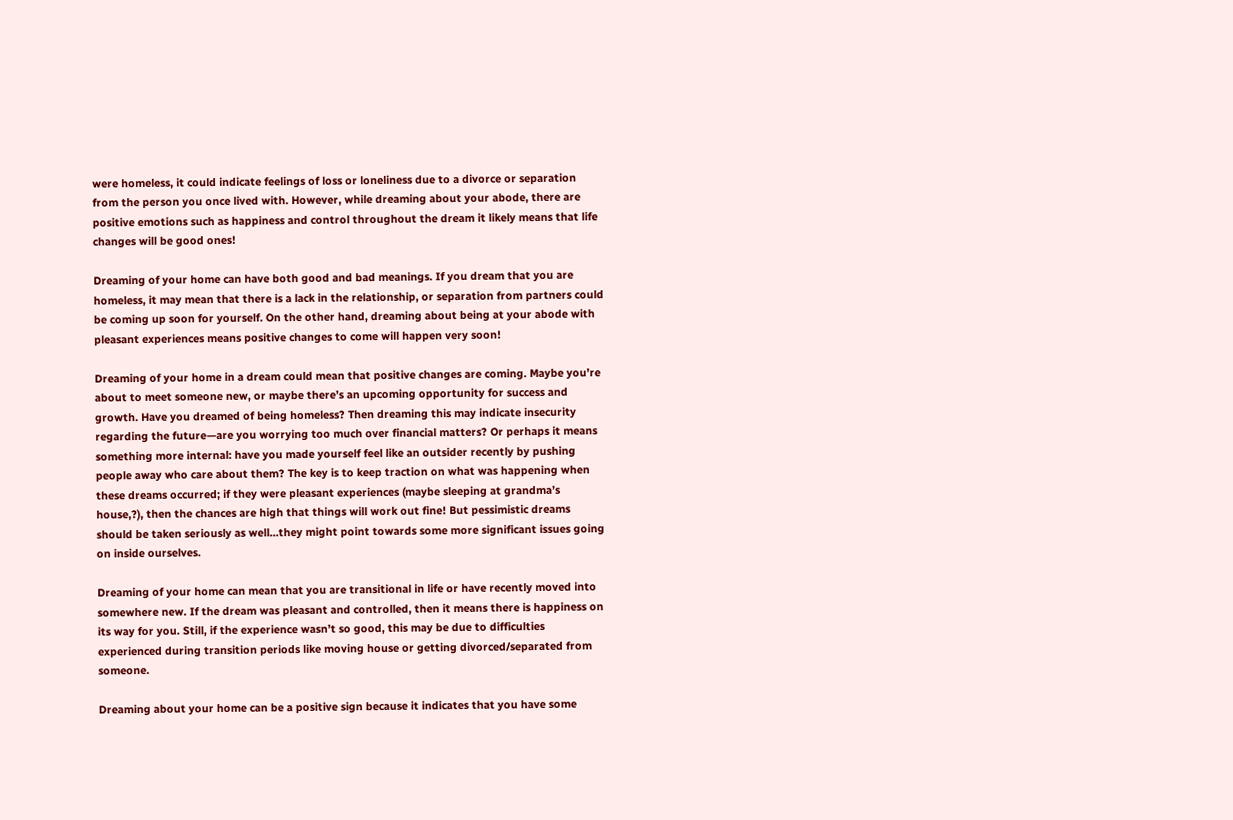were homeless, it could indicate feelings of loss or loneliness due to a divorce or separation from the person you once lived with. However, while dreaming about your abode, there are positive emotions such as happiness and control throughout the dream it likely means that life changes will be good ones!

Dreaming of your home can have both good and bad meanings. If you dream that you are homeless, it may mean that there is a lack in the relationship, or separation from partners could be coming up soon for yourself. On the other hand, dreaming about being at your abode with pleasant experiences means positive changes to come will happen very soon!

Dreaming of your home in a dream could mean that positive changes are coming. Maybe you’re about to meet someone new, or maybe there’s an upcoming opportunity for success and growth. Have you dreamed of being homeless? Then dreaming this may indicate insecurity regarding the future—are you worrying too much over financial matters? Or perhaps it means something more internal: have you made yourself feel like an outsider recently by pushing people away who care about them? The key is to keep traction on what was happening when these dreams occurred; if they were pleasant experiences (maybe sleeping at grandma’s house,?), then the chances are high that things will work out fine! But pessimistic dreams should be taken seriously as well…they might point towards some more significant issues going on inside ourselves.

Dreaming of your home can mean that you are transitional in life or have recently moved into somewhere new. If the dream was pleasant and controlled, then it means there is happiness on its way for you. Still, if the experience wasn’t so good, this may be due to difficulties experienced during transition periods like moving house or getting divorced/separated from someone.

Dreaming about your home can be a positive sign because it indicates that you have some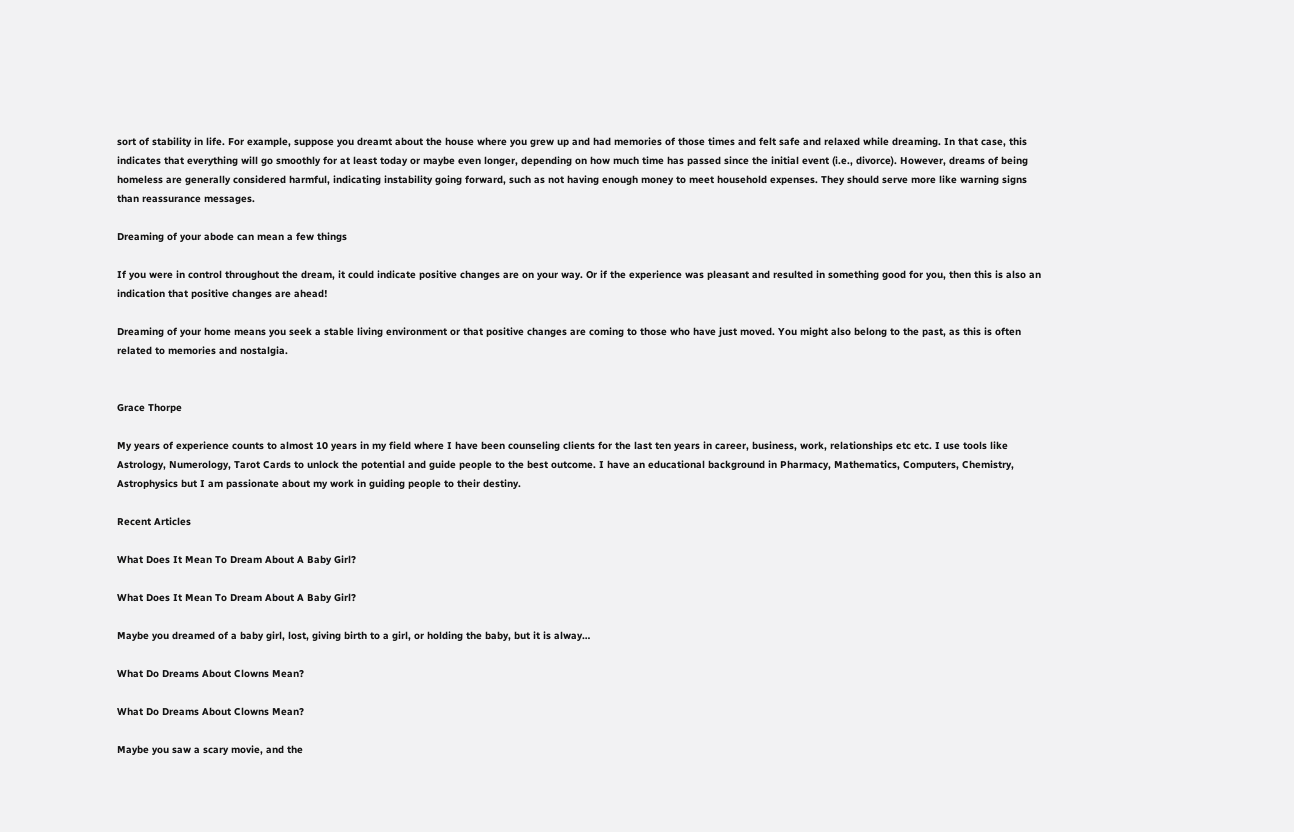sort of stability in life. For example, suppose you dreamt about the house where you grew up and had memories of those times and felt safe and relaxed while dreaming. In that case, this indicates that everything will go smoothly for at least today or maybe even longer, depending on how much time has passed since the initial event (i.e., divorce). However, dreams of being homeless are generally considered harmful, indicating instability going forward, such as not having enough money to meet household expenses. They should serve more like warning signs than reassurance messages.

Dreaming of your abode can mean a few things

If you were in control throughout the dream, it could indicate positive changes are on your way. Or if the experience was pleasant and resulted in something good for you, then this is also an indication that positive changes are ahead!

Dreaming of your home means you seek a stable living environment or that positive changes are coming to those who have just moved. You might also belong to the past, as this is often related to memories and nostalgia.


Grace Thorpe

My years of experience counts to almost 10 years in my field where I have been counseling clients for the last ten years in career, business, work, relationships etc etc. I use tools like Astrology, Numerology, Tarot Cards to unlock the potential and guide people to the best outcome. I have an educational background in Pharmacy, Mathematics, Computers, Chemistry, Astrophysics but I am passionate about my work in guiding people to their destiny.

Recent Articles

What Does It Mean To Dream About A Baby Girl?

What Does It Mean To Dream About A Baby Girl?

Maybe you dreamed of a baby girl, lost, giving birth to a girl, or holding the baby, but it is alway…

What Do Dreams About Clowns Mean?

What Do Dreams About Clowns Mean?

Maybe you saw a scary movie, and the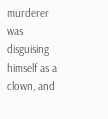murderer was disguising himself as a clown, and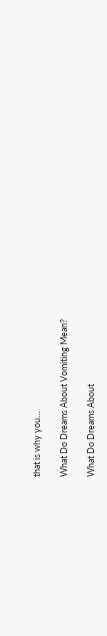that is why you…

What Do Dreams About Vomiting Mean?

What Do Dreams About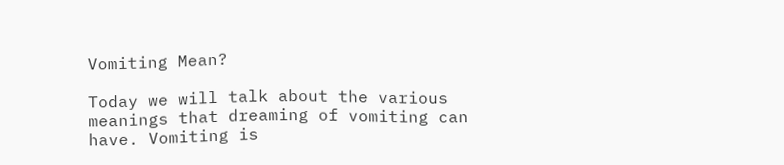Vomiting Mean?

Today we will talk about the various meanings that dreaming of vomiting can have. Vomiting is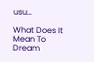usu…

What Does It Mean To Dream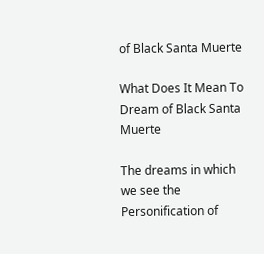of Black Santa Muerte

What Does It Mean To Dream of Black Santa Muerte

The dreams in which we see the Personification of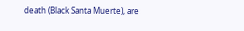death (Black Santa Muerte), are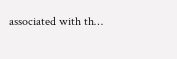associated with th…